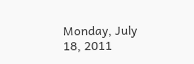Monday, July 18, 2011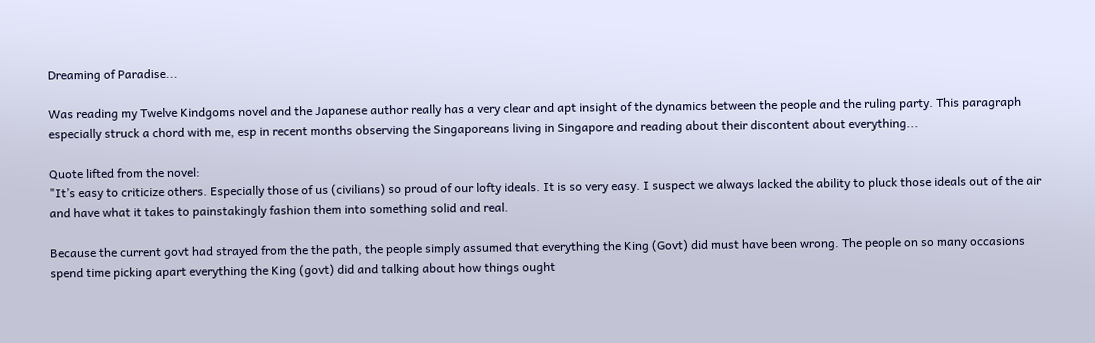Dreaming of Paradise...

Was reading my Twelve Kindgoms novel and the Japanese author really has a very clear and apt insight of the dynamics between the people and the ruling party. This paragraph especially struck a chord with me, esp in recent months observing the Singaporeans living in Singapore and reading about their discontent about everything...

Quote lifted from the novel:
"It’s easy to criticize others. Especially those of us (civilians) so proud of our lofty ideals. It is so very easy. I suspect we always lacked the ability to pluck those ideals out of the air and have what it takes to painstakingly fashion them into something solid and real.

Because the current govt had strayed from the the path, the people simply assumed that everything the King (Govt) did must have been wrong. The people on so many occasions spend time picking apart everything the King (govt) did and talking about how things ought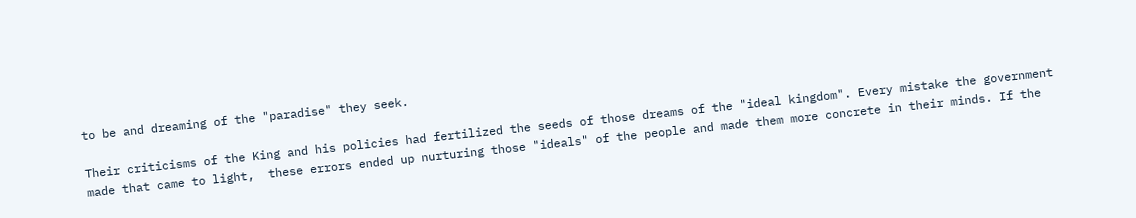to be and dreaming of the "paradise" they seek.

Their criticisms of the King and his policies had fertilized the seeds of those dreams of the "ideal kingdom". Every mistake the government made that came to light,  these errors ended up nurturing those "ideals" of the people and made them more concrete in their minds. If the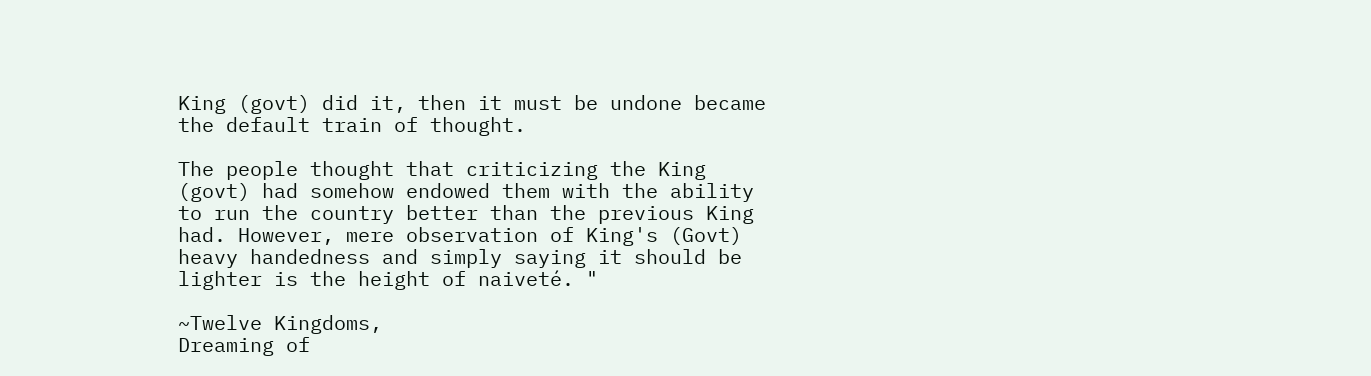King (govt) did it, then it must be undone became the default train of thought.

The people thought that criticizing the King (govt) had somehow endowed them with the ability to run the country better than the previous King had. However, mere observation of King's (Govt) heavy handedness and simply saying it should be lighter is the height of naiveté. "

~Twelve Kingdoms,
Dreaming of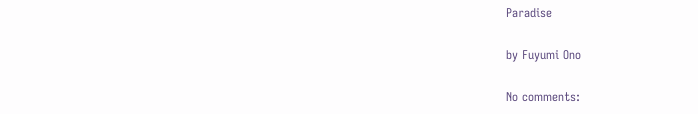Paradise

by Fuyumi Ono

No comments: